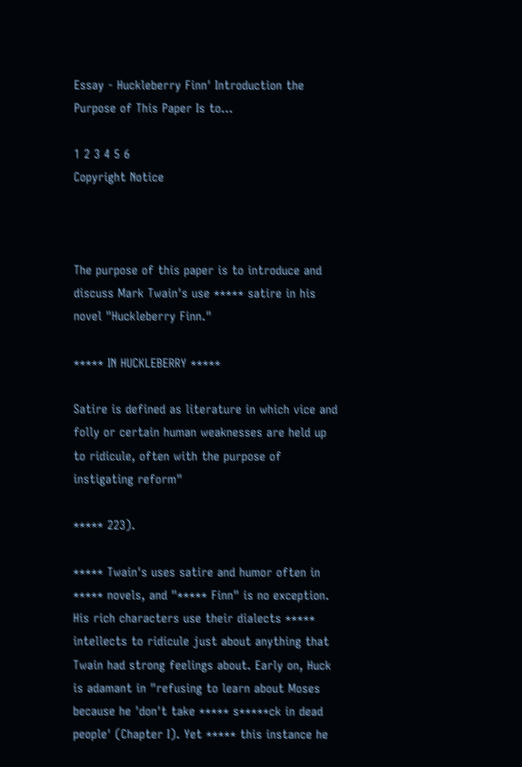Essay - Huckleberry Finn' Introduction the Purpose of This Paper Is to...

1 2 3 4 5 6
Copyright Notice



The purpose of this paper is to introduce and discuss Mark Twain's use ***** satire in his novel "Huckleberry Finn."

***** IN HUCKLEBERRY *****

Satire is defined as literature in which vice and folly or certain human weaknesses are held up to ridicule, often with the purpose of instigating reform"

***** 223).

***** Twain's uses satire and humor often in ***** novels, and "***** Finn" is no exception. His rich characters use their dialects ***** intellects to ridicule just about anything that Twain had strong feelings about. Early on, Huck is adamant in "refusing to learn about Moses because he 'don't take ***** s*****ck in dead people' (Chapter I). Yet ***** this instance he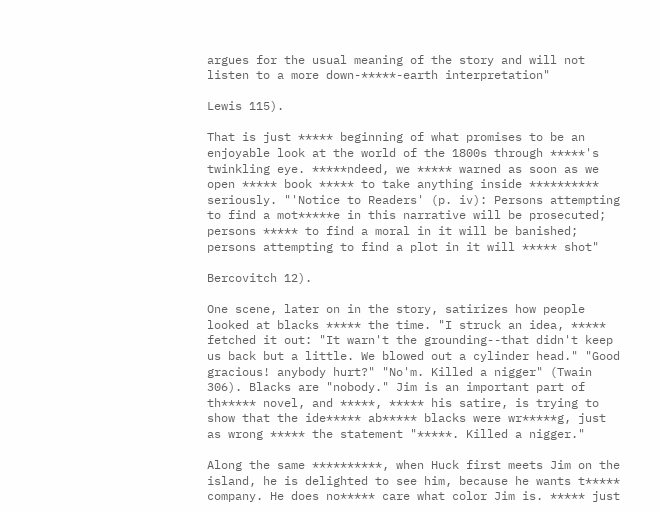argues for the usual meaning of the story and will not listen to a more down-*****-earth interpretation"

Lewis 115).

That is just ***** beginning of what promises to be an enjoyable look at the world of the 1800s through *****'s twinkling eye. *****ndeed, we ***** warned as soon as we open ***** book ***** to take anything inside ********** seriously. "'Notice to Readers' (p. iv): Persons attempting to find a mot*****e in this narrative will be prosecuted; persons ***** to find a moral in it will be banished; persons attempting to find a plot in it will ***** shot"

Bercovitch 12).

One scene, later on in the story, satirizes how people looked at blacks ***** the time. "I struck an idea, ***** fetched it out: "It warn't the grounding--that didn't keep us back but a little. We blowed out a cylinder head." "Good gracious! anybody hurt?" "No'm. Killed a nigger" (Twain 306). Blacks are "nobody." Jim is an important part of th***** novel, and *****, ***** his satire, is trying to show that the ide***** ab***** blacks were wr*****g, just as wrong ***** the statement "*****. Killed a nigger."

Along the same **********, when Huck first meets Jim on the island, he is delighted to see him, because he wants t***** company. He does no***** care what color Jim is. ***** just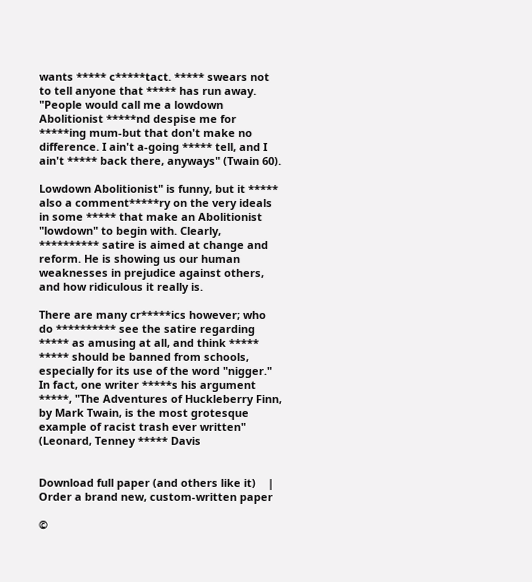wants ***** c*****tact. ***** swears not to tell anyone that ***** has run away. "People would call me a lowdown Abolitionist *****nd despise me for *****ing mum-but that don't make no difference. I ain't a-going ***** tell, and I ain't ***** back there, anyways" (Twain 60).

Lowdown Abolitionist" is funny, but it ***** also a comment*****ry on the very ideals in some ***** that make an Abolitionist "lowdown" to begin with. Clearly, ********** satire is aimed at change and reform. He is showing us our human weaknesses in prejudice against others, and how ridiculous it really is.

There are many cr*****ics however; who do ********** see the satire regarding ***** as amusing at all, and think ***** ***** should be banned from schools, especially for its use of the word "nigger." In fact, one writer *****s his argument *****, "The Adventures of Huckleberry Finn, by Mark Twain, is the most grotesque example of racist trash ever written" (Leonard, Tenney ***** Davis


Download full paper (and others like it)    |    Order a brand new, custom-written paper

©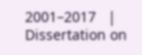2001–2017   |   Dissertation on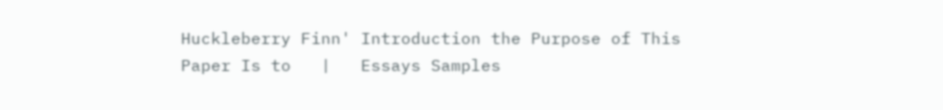Huckleberry Finn' Introduction the Purpose of This Paper Is to   |   Essays Samples